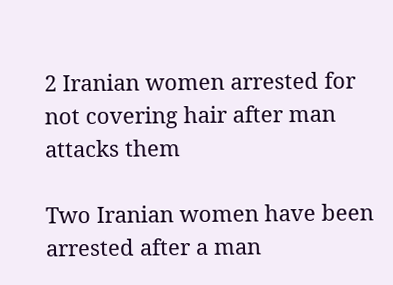2 Iranian women arrested for not covering hair after man attacks them

Two Iranian women have been arrested after a man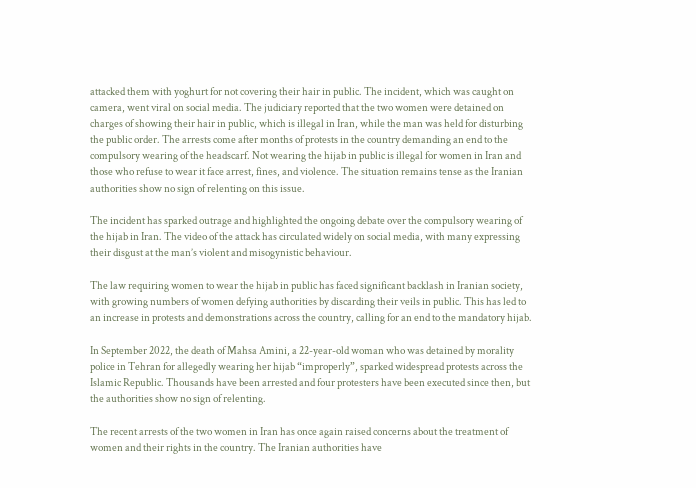attacked them with yoghurt for not covering their hair in public. The incident, which was caught on camera, went viral on social media. The judiciary reported that the two women were detained on charges of showing their hair in public, which is illegal in Iran, while the man was held for disturbing the public order. The arrests come after months of protests in the country demanding an end to the compulsory wearing of the headscarf. Not wearing the hijab in public is illegal for women in Iran and those who refuse to wear it face arrest, fines, and violence. The situation remains tense as the Iranian authorities show no sign of relenting on this issue.

The incident has sparked outrage and highlighted the ongoing debate over the compulsory wearing of the hijab in Iran. The video of the attack has circulated widely on social media, with many expressing their disgust at the man’s violent and misogynistic behaviour.

The law requiring women to wear the hijab in public has faced significant backlash in Iranian society, with growing numbers of women defying authorities by discarding their veils in public. This has led to an increase in protests and demonstrations across the country, calling for an end to the mandatory hijab.

In September 2022, the death of Mahsa Amini, a 22-year-old woman who was detained by morality police in Tehran for allegedly wearing her hijab “improperly”, sparked widespread protests across the Islamic Republic. Thousands have been arrested and four protesters have been executed since then, but the authorities show no sign of relenting.

The recent arrests of the two women in Iran has once again raised concerns about the treatment of women and their rights in the country. The Iranian authorities have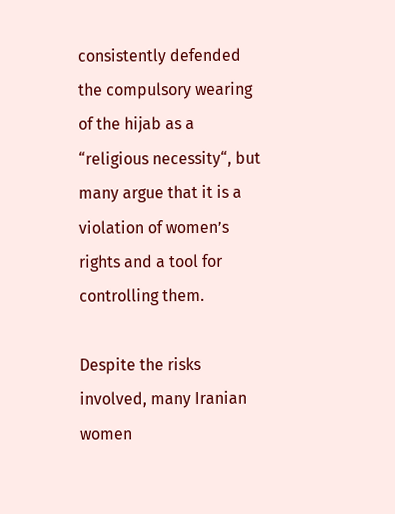consistently defended the compulsory wearing of the hijab as a “religious necessity“, but many argue that it is a violation of women’s rights and a tool for controlling them.

Despite the risks involved, many Iranian women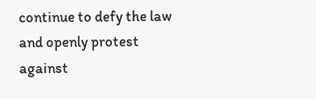continue to defy the law and openly protest against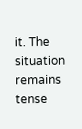it. The situation remains tense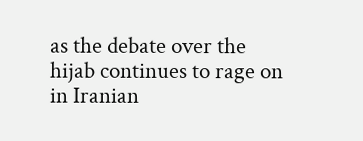as the debate over the hijab continues to rage on in Iranian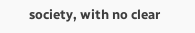society, with no clear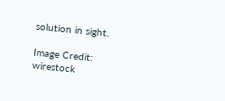solution in sight.

Image Credit: wirestock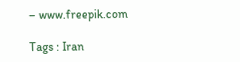– www.freepik.com

Tags : Iran